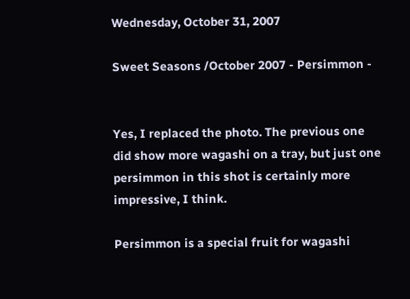Wednesday, October 31, 2007

Sweet Seasons /October 2007 - Persimmon -


Yes, I replaced the photo. The previous one did show more wagashi on a tray, but just one persimmon in this shot is certainly more impressive, I think.

Persimmon is a special fruit for wagashi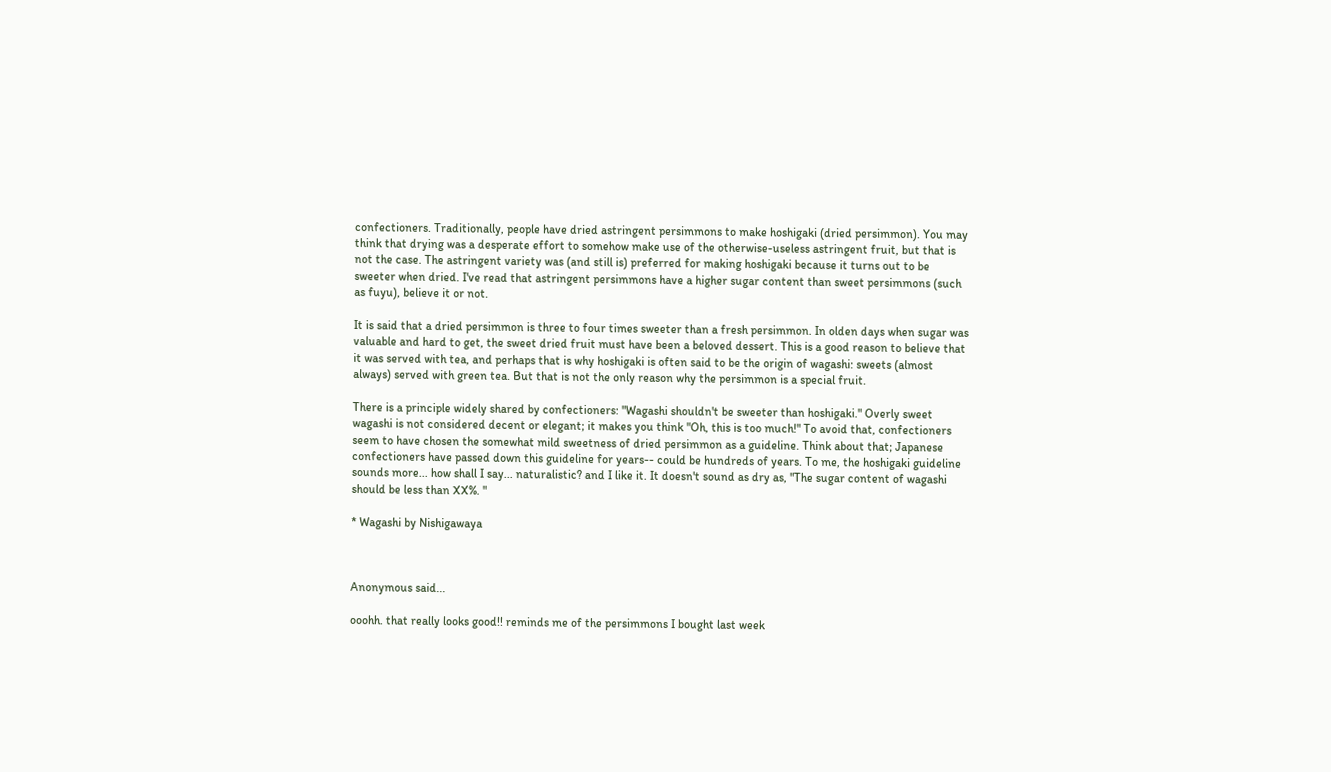confectioners. Traditionally, people have dried astringent persimmons to make hoshigaki (dried persimmon). You may think that drying was a desperate effort to somehow make use of the otherwise-useless astringent fruit, but that is not the case. The astringent variety was (and still is) preferred for making hoshigaki because it turns out to be sweeter when dried. I've read that astringent persimmons have a higher sugar content than sweet persimmons (such as fuyu), believe it or not.

It is said that a dried persimmon is three to four times sweeter than a fresh persimmon. In olden days when sugar was valuable and hard to get, the sweet dried fruit must have been a beloved dessert. This is a good reason to believe that it was served with tea, and perhaps that is why hoshigaki is often said to be the origin of wagashi: sweets (almost always) served with green tea. But that is not the only reason why the persimmon is a special fruit.

There is a principle widely shared by confectioners: "Wagashi shouldn't be sweeter than hoshigaki." Overly sweet wagashi is not considered decent or elegant; it makes you think "Oh, this is too much!" To avoid that, confectioners seem to have chosen the somewhat mild sweetness of dried persimmon as a guideline. Think about that; Japanese confectioners have passed down this guideline for years-- could be hundreds of years. To me, the hoshigaki guideline sounds more... how shall I say... naturalistic? and I like it. It doesn't sound as dry as, "The sugar content of wagashi should be less than XX%. "

* Wagashi by Nishigawaya



Anonymous said...

ooohh. that really looks good!! reminds me of the persimmons I bought last week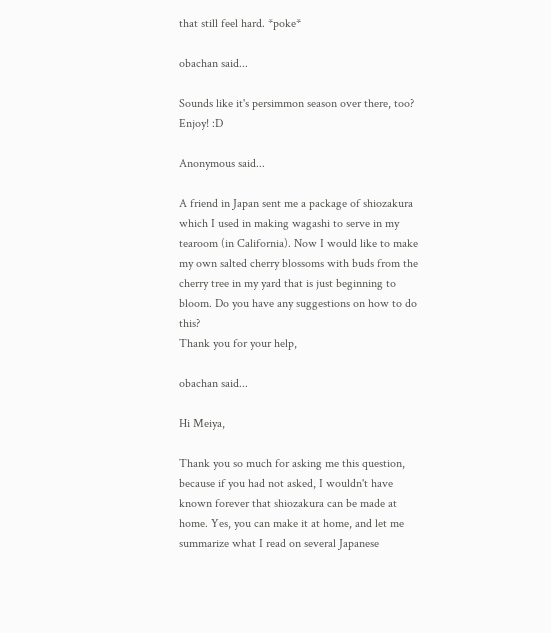that still feel hard. *poke*

obachan said...

Sounds like it's persimmon season over there, too? Enjoy! :D

Anonymous said...

A friend in Japan sent me a package of shiozakura which I used in making wagashi to serve in my tearoom (in California). Now I would like to make my own salted cherry blossoms with buds from the cherry tree in my yard that is just beginning to bloom. Do you have any suggestions on how to do this?
Thank you for your help,

obachan said...

Hi Meiya,

Thank you so much for asking me this question, because if you had not asked, I wouldn't have known forever that shiozakura can be made at home. Yes, you can make it at home, and let me summarize what I read on several Japanese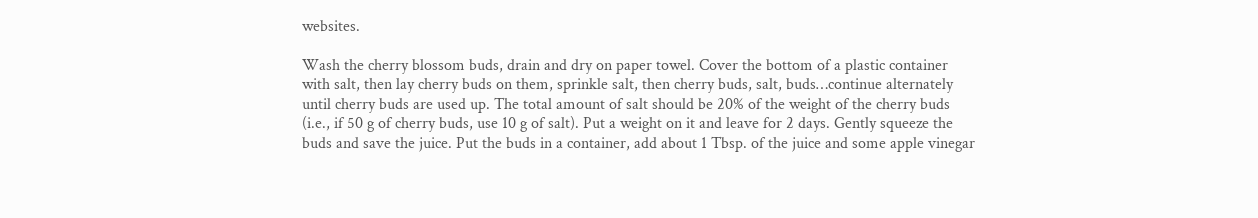websites.

Wash the cherry blossom buds, drain and dry on paper towel. Cover the bottom of a plastic container with salt, then lay cherry buds on them, sprinkle salt, then cherry buds, salt, buds…continue alternately until cherry buds are used up. The total amount of salt should be 20% of the weight of the cherry buds (i.e., if 50 g of cherry buds, use 10 g of salt). Put a weight on it and leave for 2 days. Gently squeeze the buds and save the juice. Put the buds in a container, add about 1 Tbsp. of the juice and some apple vinegar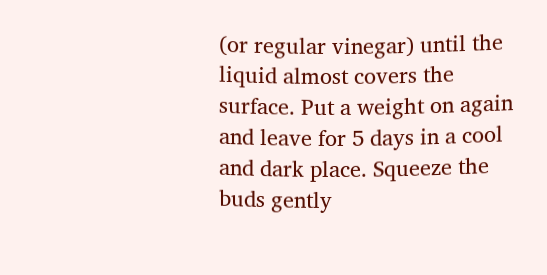(or regular vinegar) until the liquid almost covers the surface. Put a weight on again and leave for 5 days in a cool and dark place. Squeeze the buds gently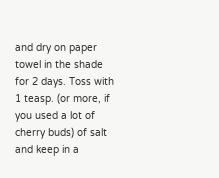and dry on paper towel in the shade for 2 days. Toss with 1 teasp. (or more, if you used a lot of cherry buds) of salt and keep in a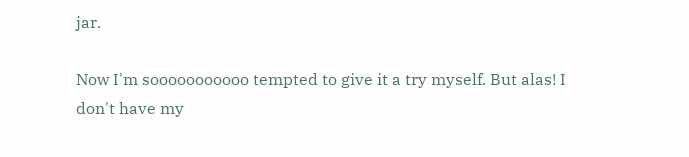jar.

Now I'm sooooooooooo tempted to give it a try myself. But alas! I don't have my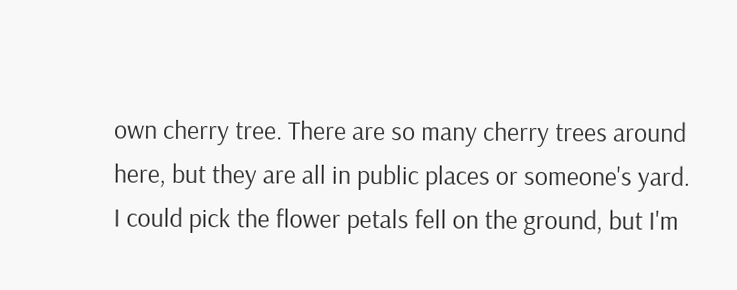own cherry tree. There are so many cherry trees around here, but they are all in public places or someone's yard. I could pick the flower petals fell on the ground, but I'm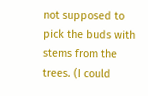not supposed to pick the buds with stems from the trees. (I could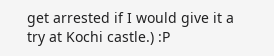get arrested if I would give it a try at Kochi castle.) :P